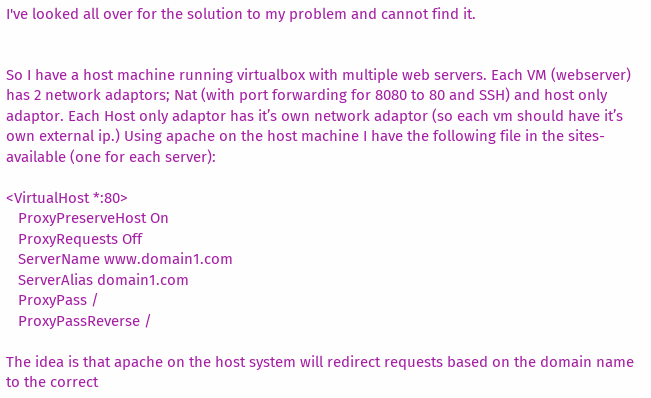I've looked all over for the solution to my problem and cannot find it.


So I have a host machine running virtualbox with multiple web servers. Each VM (webserver) has 2 network adaptors; Nat (with port forwarding for 8080 to 80 and SSH) and host only adaptor. Each Host only adaptor has it’s own network adaptor (so each vm should have it’s own external ip.) Using apache on the host machine I have the following file in the sites-available (one for each server):

<VirtualHost *:80>
   ProxyPreserveHost On
   ProxyRequests Off
   ServerName www.domain1.com
   ServerAlias domain1.com
   ProxyPass /
   ProxyPassReverse /

The idea is that apache on the host system will redirect requests based on the domain name to the correct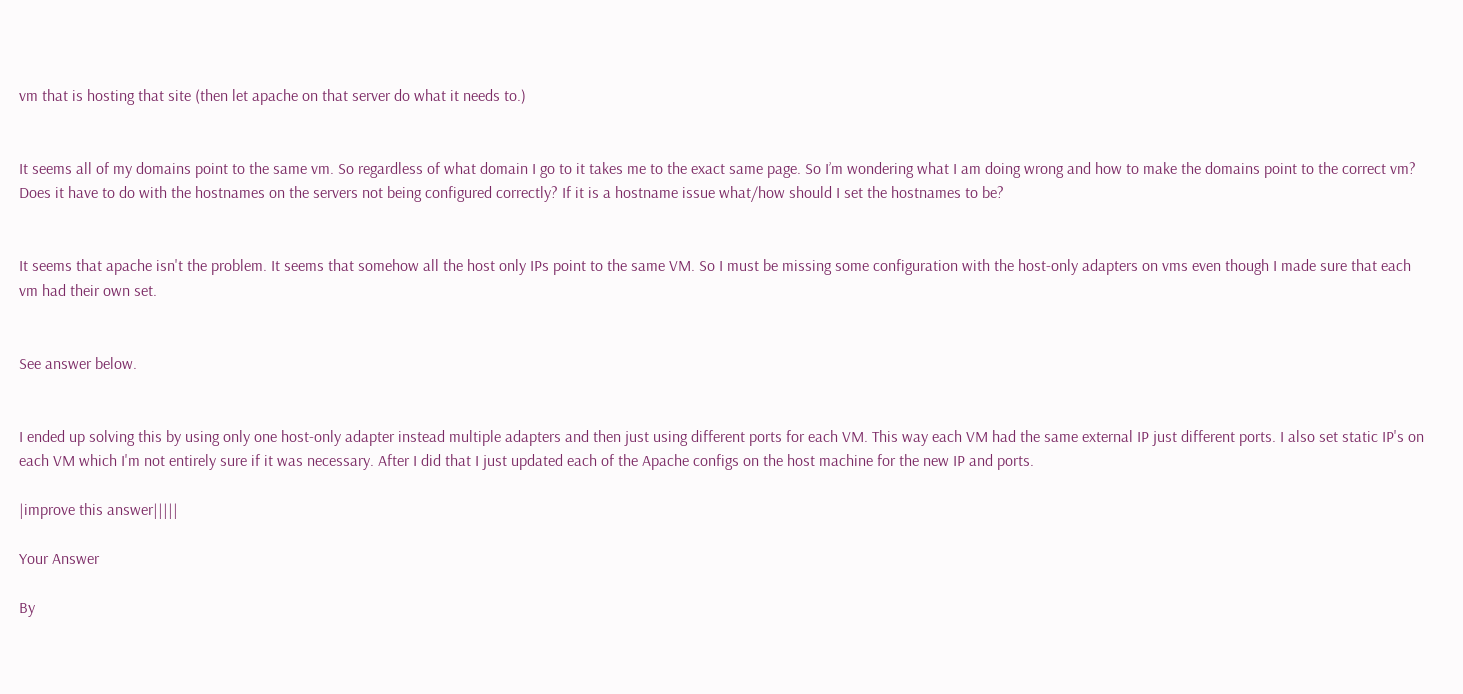vm that is hosting that site (then let apache on that server do what it needs to.)


It seems all of my domains point to the same vm. So regardless of what domain I go to it takes me to the exact same page. So I’m wondering what I am doing wrong and how to make the domains point to the correct vm? Does it have to do with the hostnames on the servers not being configured correctly? If it is a hostname issue what/how should I set the hostnames to be?


It seems that apache isn't the problem. It seems that somehow all the host only IPs point to the same VM. So I must be missing some configuration with the host-only adapters on vms even though I made sure that each vm had their own set.


See answer below.


I ended up solving this by using only one host-only adapter instead multiple adapters and then just using different ports for each VM. This way each VM had the same external IP just different ports. I also set static IP's on each VM which I'm not entirely sure if it was necessary. After I did that I just updated each of the Apache configs on the host machine for the new IP and ports.

|improve this answer|||||

Your Answer

By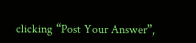clicking “Post Your Answer”,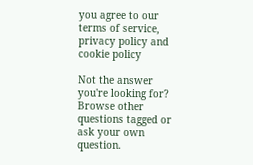you agree to our terms of service, privacy policy and cookie policy

Not the answer you're looking for? Browse other questions tagged or ask your own question.